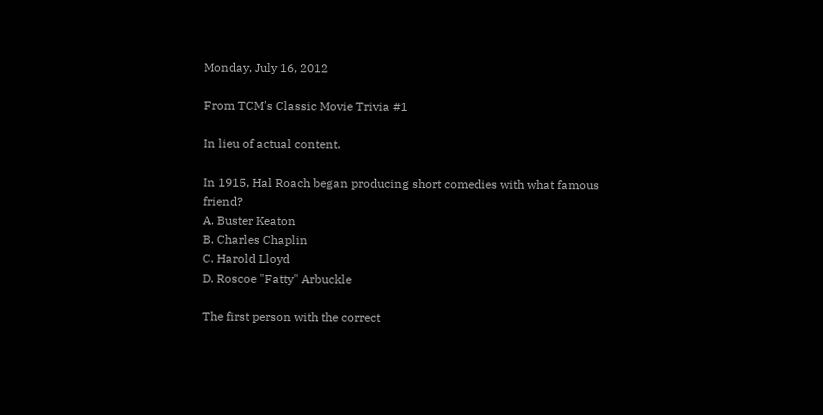Monday, July 16, 2012

From TCM's Classic Movie Trivia #1

In lieu of actual content.

In 1915, Hal Roach began producing short comedies with what famous friend?
A. Buster Keaton
B. Charles Chaplin
C. Harold Lloyd
D. Roscoe "Fatty" Arbuckle

The first person with the correct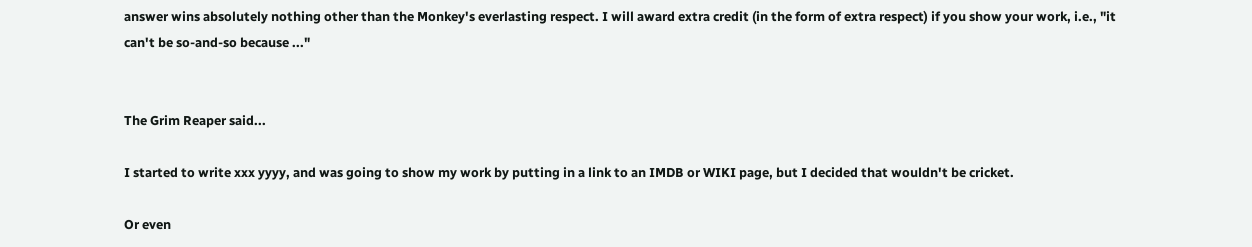answer wins absolutely nothing other than the Monkey's everlasting respect. I will award extra credit (in the form of extra respect) if you show your work, i.e., "it can't be so-and-so because ..."


The Grim Reaper said...

I started to write xxx yyyy, and was going to show my work by putting in a link to an IMDB or WIKI page, but I decided that wouldn't be cricket.

Or even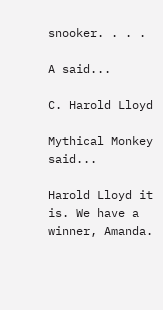snooker. . . .

A said...

C. Harold Lloyd

Mythical Monkey said...

Harold Lloyd it is. We have a winner, Amanda.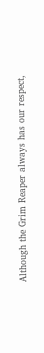Although the Grim Reaper always has our respect,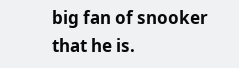big fan of snooker that he is.